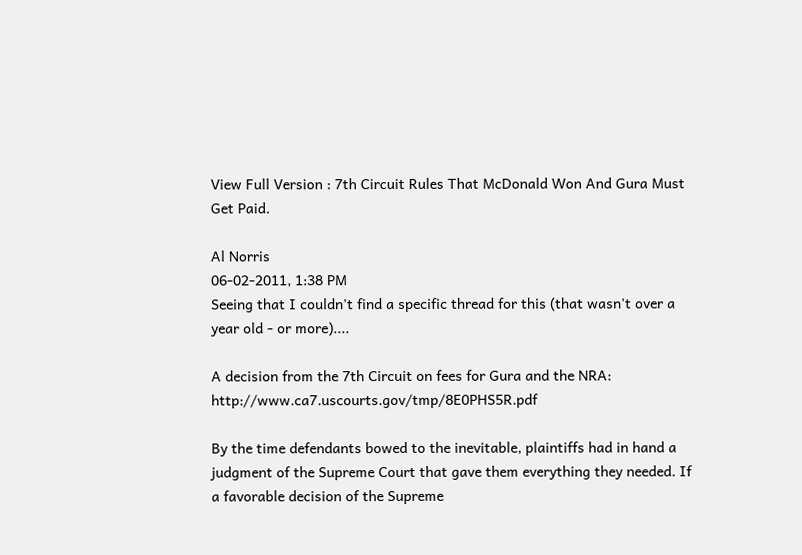View Full Version : 7th Circuit Rules That McDonald Won And Gura Must Get Paid.

Al Norris
06-02-2011, 1:38 PM
Seeing that I couldn't find a specific thread for this (that wasn't over a year old - or more)....

A decision from the 7th Circuit on fees for Gura and the NRA: http://www.ca7.uscourts.gov/tmp/8E0PHS5R.pdf

By the time defendants bowed to the inevitable, plaintiffs had in hand a judgment of the Supreme Court that gave them everything they needed. If a favorable decision of the Supreme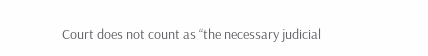Court does not count as “the necessary judicial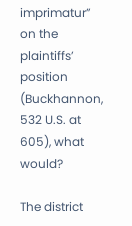imprimatur” on the plaintiffs’ position (Buckhannon, 532 U.S. at 605), what would?

The district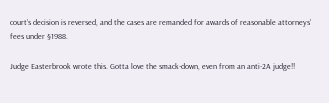court’s decision is reversed, and the cases are remanded for awards of reasonable attorneys’ fees under §1988.

Judge Easterbrook wrote this. Gotta love the smack-down, even from an anti-2A judge!!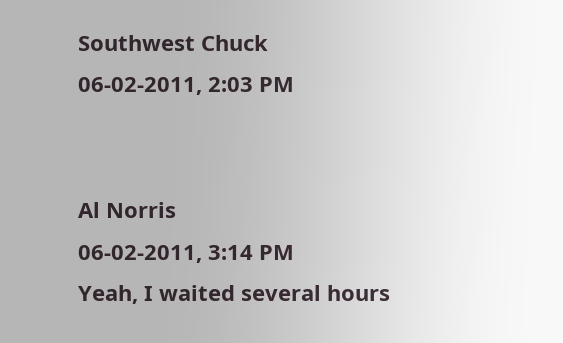Southwest Chuck
06-02-2011, 2:03 PM


Al Norris
06-02-2011, 3:14 PM
Yeah, I waited several hours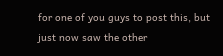for one of you guys to post this, but just now saw the other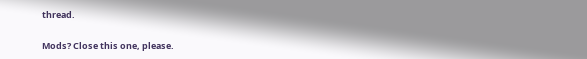thread.

Mods? Close this one, please.